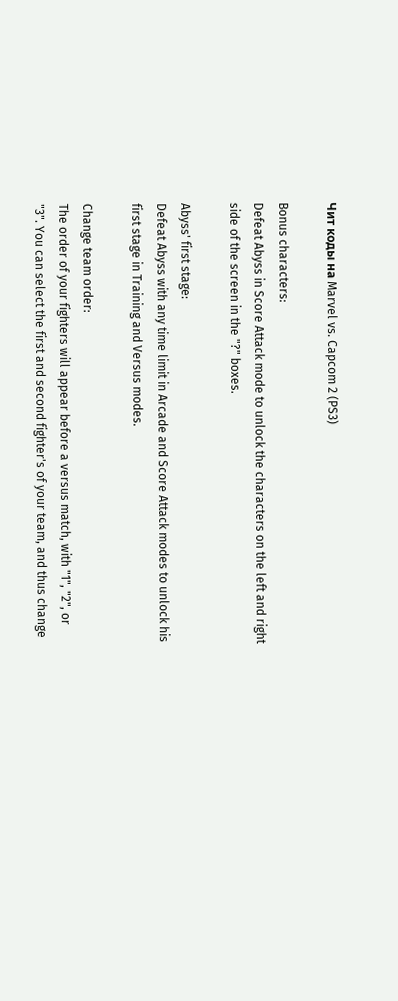Чит коды на Marvel vs. Capcom 2 (PS3)

Bonus characters:
Defeat Abyss in Score Attack mode to unlock the characters on the left and right
side of the screen in the "?" boxes.

Abyss' first stage:
Defeat Abyss with any time limit in Arcade and Score Attack modes to unlock his
first stage in Training and Versus modes.

Change team order:
The order of your fighters will appear before a versus match, with "1", "2", or
"3". You can select the first and second fighter's of your team, and thus change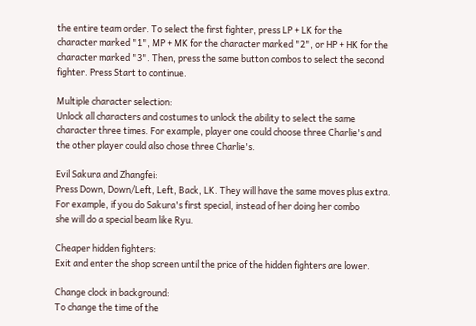the entire team order. To select the first fighter, press LP + LK for the
character marked "1", MP + MK for the character marked "2", or HP + HK for the
character marked "3". Then, press the same button combos to select the second
fighter. Press Start to continue.

Multiple character selection:
Unlock all characters and costumes to unlock the ability to select the same
character three times. For example, player one could choose three Charlie's and
the other player could also chose three Charlie's.

Evil Sakura and Zhangfei:
Press Down, Down/Left, Left, Back, LK. They will have the same moves plus extra.
For example, if you do Sakura's first special, instead of her doing her combo
she will do a special beam like Ryu.

Cheaper hidden fighters:
Exit and enter the shop screen until the price of the hidden fighters are lower.

Change clock in background:
To change the time of the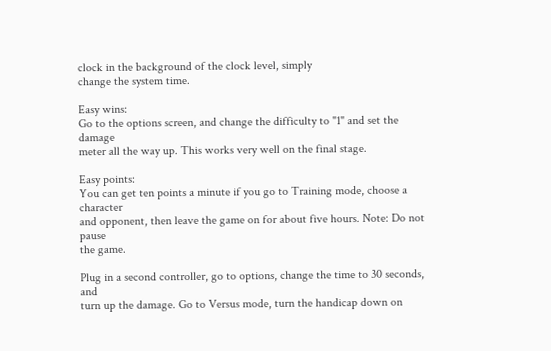clock in the background of the clock level, simply
change the system time.

Easy wins:
Go to the options screen, and change the difficulty to "1" and set the damage
meter all the way up. This works very well on the final stage.

Easy points:
You can get ten points a minute if you go to Training mode, choose a character
and opponent, then leave the game on for about five hours. Note: Do not pause
the game.

Plug in a second controller, go to options, change the time to 30 seconds, and
turn up the damage. Go to Versus mode, turn the handicap down on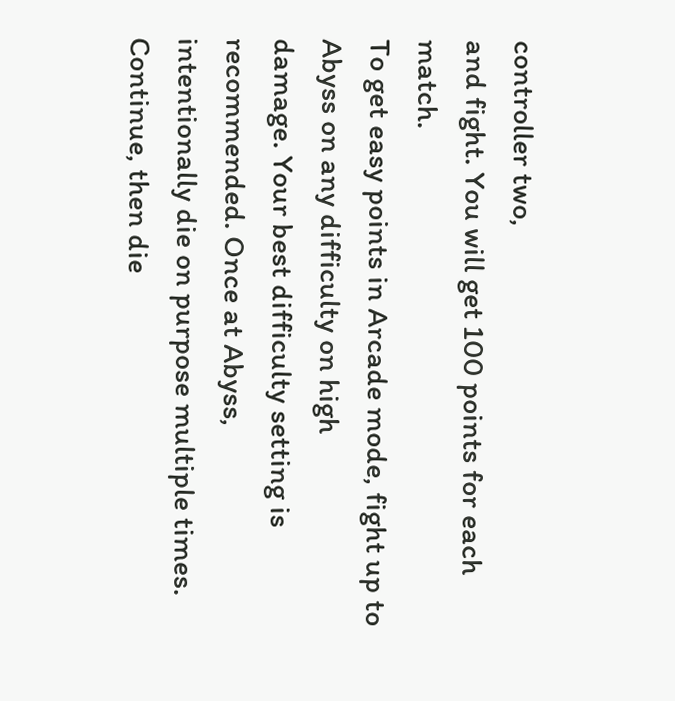controller two,
and fight. You will get 100 points for each match.
To get easy points in Arcade mode, fight up to Abyss on any difficulty on high
damage. Your best difficulty setting is recommended. Once at Abyss,
intentionally die on purpose multiple times. Continue, then die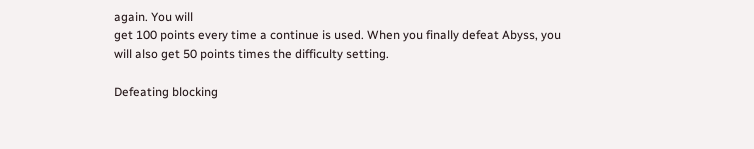again. You will
get 100 points every time a continue is used. When you finally defeat Abyss, you
will also get 50 points times the difficulty setting.

Defeating blocking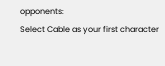opponents:
Select Cable as your first character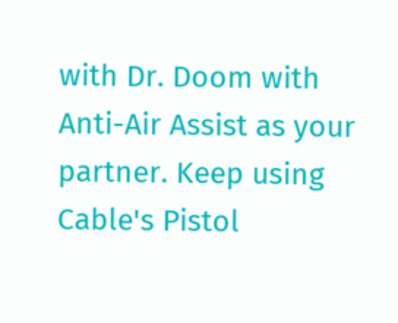with Dr. Doom with Anti-Air Assist as your
partner. Keep using Cable's Pistol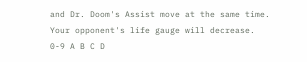and Dr. Doom's Assist move at the same time.
Your opponent's life gauge will decrease.
0-9 A B C D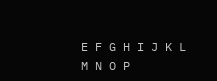E F G H I J K L M N O P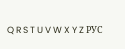Q R S T U V W X Y Z РУС